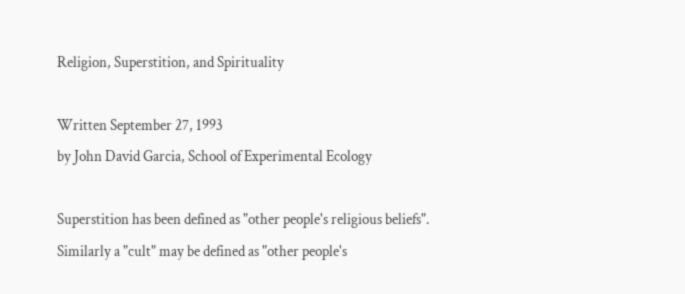Religion, Superstition, and Spirituality

Written September 27, 1993
by John David Garcia, School of Experimental Ecology

Superstition has been defined as "other people's religious beliefs". Similarly a "cult" may be defined as "other people's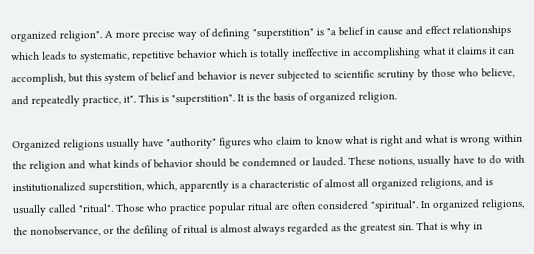organized religion". A more precise way of defining "superstition" is "a belief in cause and effect relationships which leads to systematic, repetitive behavior which is totally ineffective in accomplishing what it claims it can accomplish, but this system of belief and behavior is never subjected to scientific scrutiny by those who believe, and repeatedly practice, it". This is "superstition". It is the basis of organized religion.

Organized religions usually have "authority" figures who claim to know what is right and what is wrong within the religion and what kinds of behavior should be condemned or lauded. These notions, usually have to do with institutionalized superstition, which, apparently is a characteristic of almost all organized religions, and is usually called "ritual". Those who practice popular ritual are often considered "spiritual". In organized religions, the nonobservance, or the defiling of ritual is almost always regarded as the greatest sin. That is why in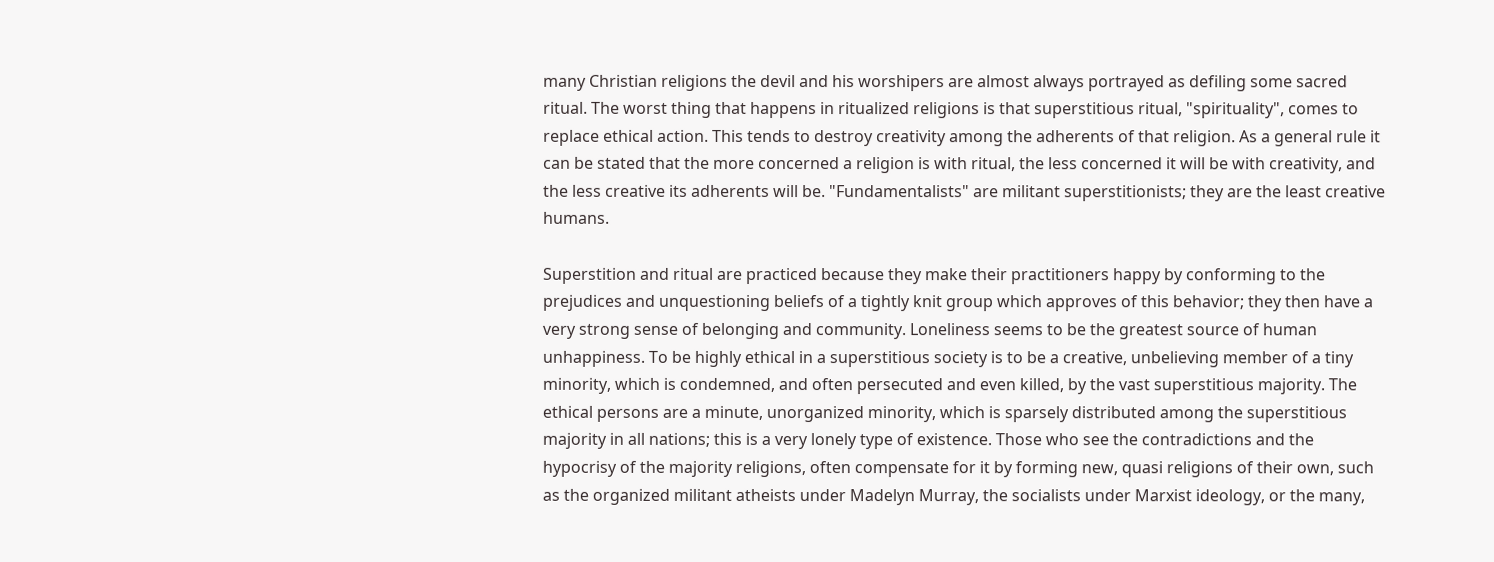many Christian religions the devil and his worshipers are almost always portrayed as defiling some sacred ritual. The worst thing that happens in ritualized religions is that superstitious ritual, "spirituality", comes to replace ethical action. This tends to destroy creativity among the adherents of that religion. As a general rule it can be stated that the more concerned a religion is with ritual, the less concerned it will be with creativity, and the less creative its adherents will be. "Fundamentalists" are militant superstitionists; they are the least creative humans.

Superstition and ritual are practiced because they make their practitioners happy by conforming to the prejudices and unquestioning beliefs of a tightly knit group which approves of this behavior; they then have a very strong sense of belonging and community. Loneliness seems to be the greatest source of human unhappiness. To be highly ethical in a superstitious society is to be a creative, unbelieving member of a tiny minority, which is condemned, and often persecuted and even killed, by the vast superstitious majority. The ethical persons are a minute, unorganized minority, which is sparsely distributed among the superstitious majority in all nations; this is a very lonely type of existence. Those who see the contradictions and the hypocrisy of the majority religions, often compensate for it by forming new, quasi religions of their own, such as the organized militant atheists under Madelyn Murray, the socialists under Marxist ideology, or the many,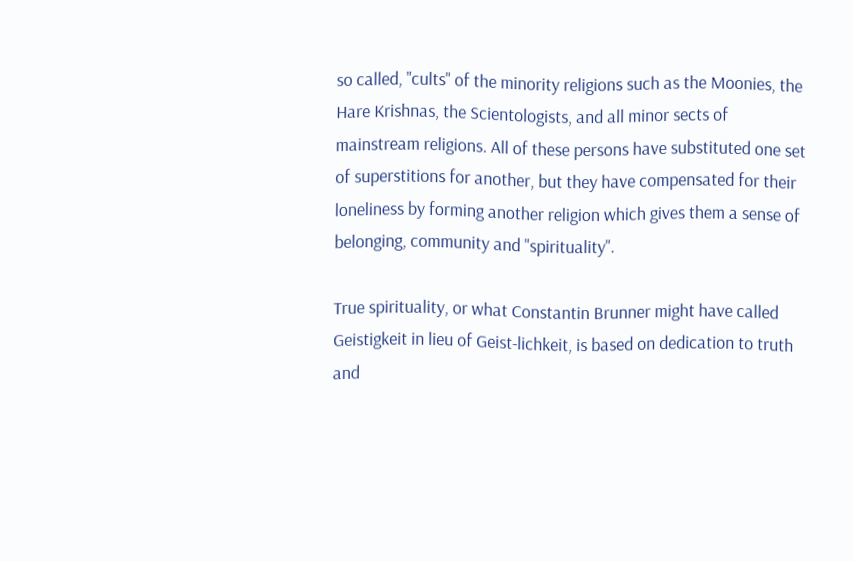so called, "cults" of the minority religions such as the Moonies, the Hare Krishnas, the Scientologists, and all minor sects of mainstream religions. All of these persons have substituted one set of superstitions for another, but they have compensated for their loneliness by forming another religion which gives them a sense of belonging, community and "spirituality".

True spirituality, or what Constantin Brunner might have called Geistigkeit in lieu of Geist-lichkeit, is based on dedication to truth and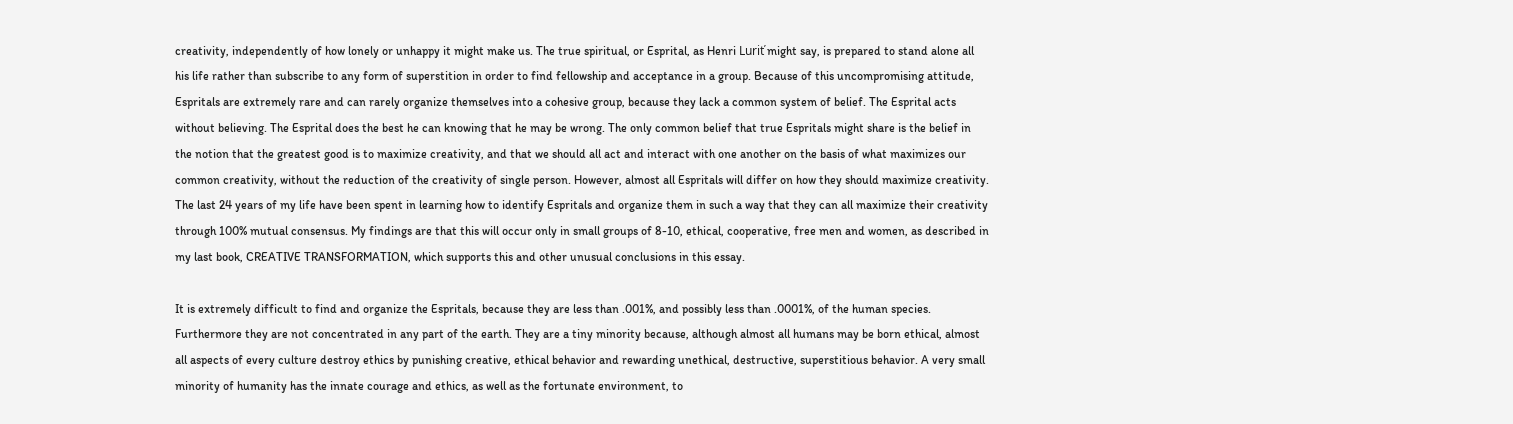creativity, independently of how lonely or unhappy it might make us. The true spiritual, or Esprital, as Henri Luriť might say, is prepared to stand alone all his life rather than subscribe to any form of superstition in order to find fellowship and acceptance in a group. Because of this uncompromising attitude, Espritals are extremely rare and can rarely organize themselves into a cohesive group, because they lack a common system of belief. The Esprital acts without believing. The Esprital does the best he can knowing that he may be wrong. The only common belief that true Espritals might share is the belief in the notion that the greatest good is to maximize creativity, and that we should all act and interact with one another on the basis of what maximizes our common creativity, without the reduction of the creativity of single person. However, almost all Espritals will differ on how they should maximize creativity. The last 24 years of my life have been spent in learning how to identify Espritals and organize them in such a way that they can all maximize their creativity through 100% mutual consensus. My findings are that this will occur only in small groups of 8-10, ethical, cooperative, free men and women, as described in my last book, CREATIVE TRANSFORMATION, which supports this and other unusual conclusions in this essay.

It is extremely difficult to find and organize the Espritals, because they are less than .001%, and possibly less than .0001%, of the human species. Furthermore they are not concentrated in any part of the earth. They are a tiny minority because, although almost all humans may be born ethical, almost all aspects of every culture destroy ethics by punishing creative, ethical behavior and rewarding unethical, destructive, superstitious behavior. A very small minority of humanity has the innate courage and ethics, as well as the fortunate environment, to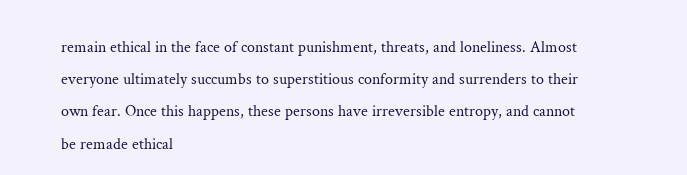remain ethical in the face of constant punishment, threats, and loneliness. Almost everyone ultimately succumbs to superstitious conformity and surrenders to their own fear. Once this happens, these persons have irreversible entropy, and cannot be remade ethical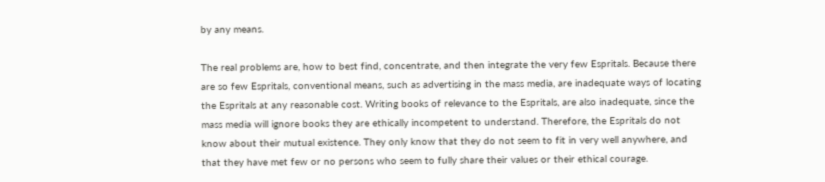by any means.

The real problems are, how to best find, concentrate, and then integrate the very few Espritals. Because there are so few Espritals, conventional means, such as advertising in the mass media, are inadequate ways of locating the Espritals at any reasonable cost. Writing books of relevance to the Espritals, are also inadequate, since the mass media will ignore books they are ethically incompetent to understand. Therefore, the Espritals do not know about their mutual existence. They only know that they do not seem to fit in very well anywhere, and that they have met few or no persons who seem to fully share their values or their ethical courage.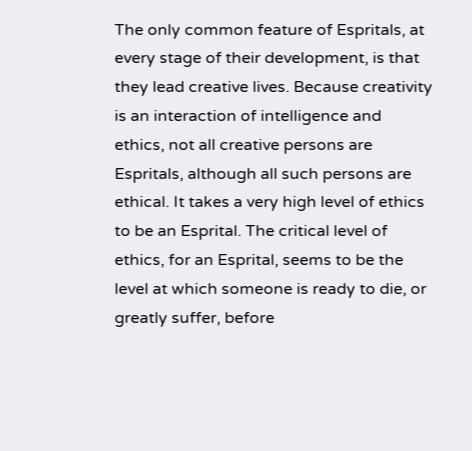The only common feature of Espritals, at every stage of their development, is that they lead creative lives. Because creativity is an interaction of intelligence and ethics, not all creative persons are Espritals, although all such persons are ethical. It takes a very high level of ethics to be an Esprital. The critical level of ethics, for an Esprital, seems to be the level at which someone is ready to die, or greatly suffer, before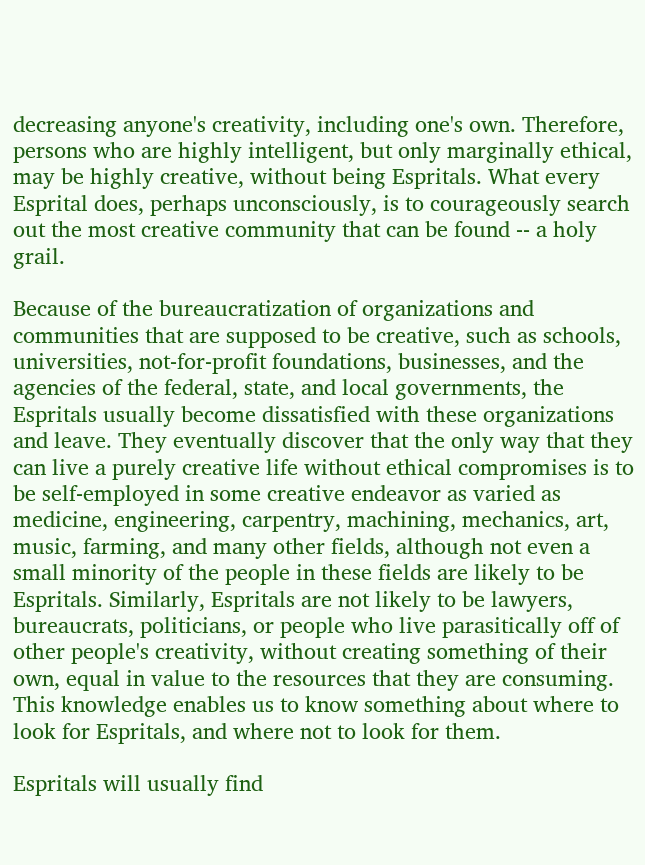decreasing anyone's creativity, including one's own. Therefore, persons who are highly intelligent, but only marginally ethical, may be highly creative, without being Espritals. What every Esprital does, perhaps unconsciously, is to courageously search out the most creative community that can be found -- a holy grail.

Because of the bureaucratization of organizations and communities that are supposed to be creative, such as schools, universities, not-for-profit foundations, businesses, and the agencies of the federal, state, and local governments, the Espritals usually become dissatisfied with these organizations and leave. They eventually discover that the only way that they can live a purely creative life without ethical compromises is to be self-employed in some creative endeavor as varied as medicine, engineering, carpentry, machining, mechanics, art, music, farming, and many other fields, although not even a small minority of the people in these fields are likely to be Espritals. Similarly, Espritals are not likely to be lawyers, bureaucrats, politicians, or people who live parasitically off of other people's creativity, without creating something of their own, equal in value to the resources that they are consuming. This knowledge enables us to know something about where to look for Espritals, and where not to look for them.

Espritals will usually find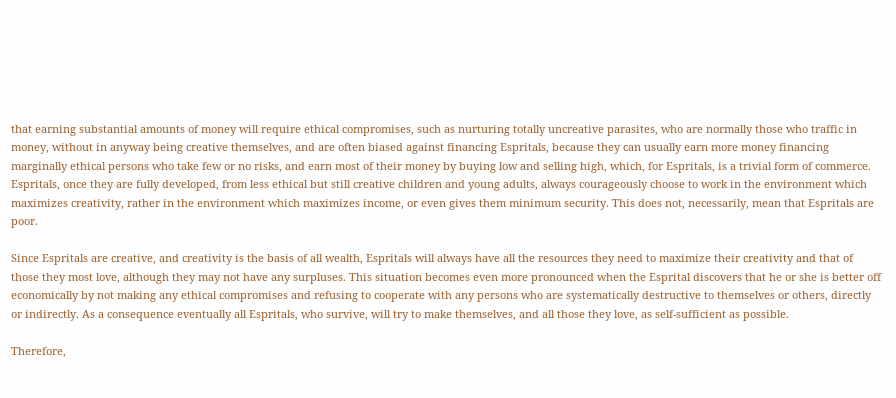that earning substantial amounts of money will require ethical compromises, such as nurturing totally uncreative parasites, who are normally those who traffic in money, without in anyway being creative themselves, and are often biased against financing Espritals, because they can usually earn more money financing marginally ethical persons who take few or no risks, and earn most of their money by buying low and selling high, which, for Espritals, is a trivial form of commerce. Espritals, once they are fully developed, from less ethical but still creative children and young adults, always courageously choose to work in the environment which maximizes creativity, rather in the environment which maximizes income, or even gives them minimum security. This does not, necessarily, mean that Espritals are poor.

Since Espritals are creative, and creativity is the basis of all wealth, Espritals will always have all the resources they need to maximize their creativity and that of those they most love, although they may not have any surpluses. This situation becomes even more pronounced when the Esprital discovers that he or she is better off economically by not making any ethical compromises and refusing to cooperate with any persons who are systematically destructive to themselves or others, directly or indirectly. As a consequence eventually all Espritals, who survive, will try to make themselves, and all those they love, as self-sufficient as possible.

Therefore,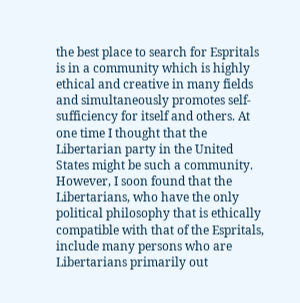the best place to search for Espritals is in a community which is highly ethical and creative in many fields and simultaneously promotes self-sufficiency for itself and others. At one time I thought that the Libertarian party in the United States might be such a community. However, I soon found that the Libertarians, who have the only political philosophy that is ethically compatible with that of the Espritals, include many persons who are Libertarians primarily out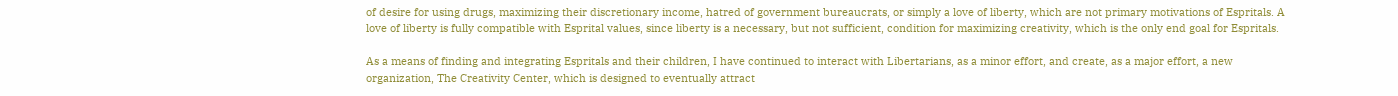of desire for using drugs, maximizing their discretionary income, hatred of government bureaucrats, or simply a love of liberty, which are not primary motivations of Espritals. A love of liberty is fully compatible with Esprital values, since liberty is a necessary, but not sufficient, condition for maximizing creativity, which is the only end goal for Espritals.

As a means of finding and integrating Espritals and their children, I have continued to interact with Libertarians, as a minor effort, and create, as a major effort, a new organization, The Creativity Center, which is designed to eventually attract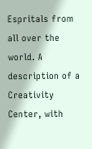Espritals from all over the world. A description of a Creativity Center, with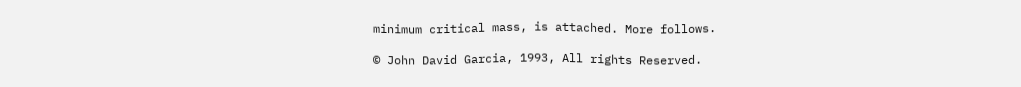minimum critical mass, is attached. More follows.

© John David Garcia, 1993, All rights Reserved.